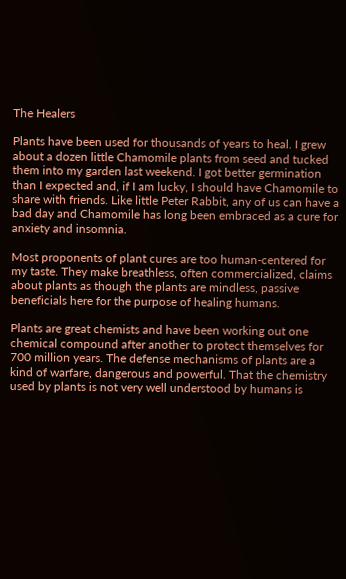The Healers

Plants have been used for thousands of years to heal. I grew about a dozen little Chamomile plants from seed and tucked them into my garden last weekend. I got better germination than I expected and, if I am lucky, I should have Chamomile to share with friends. Like little Peter Rabbit, any of us can have a bad day and Chamomile has long been embraced as a cure for anxiety and insomnia.

Most proponents of plant cures are too human-centered for my taste. They make breathless, often commercialized, claims about plants as though the plants are mindless, passive beneficials here for the purpose of healing humans.

Plants are great chemists and have been working out one chemical compound after another to protect themselves for 700 million years. The defense mechanisms of plants are a kind of warfare, dangerous and powerful. That the chemistry used by plants is not very well understood by humans is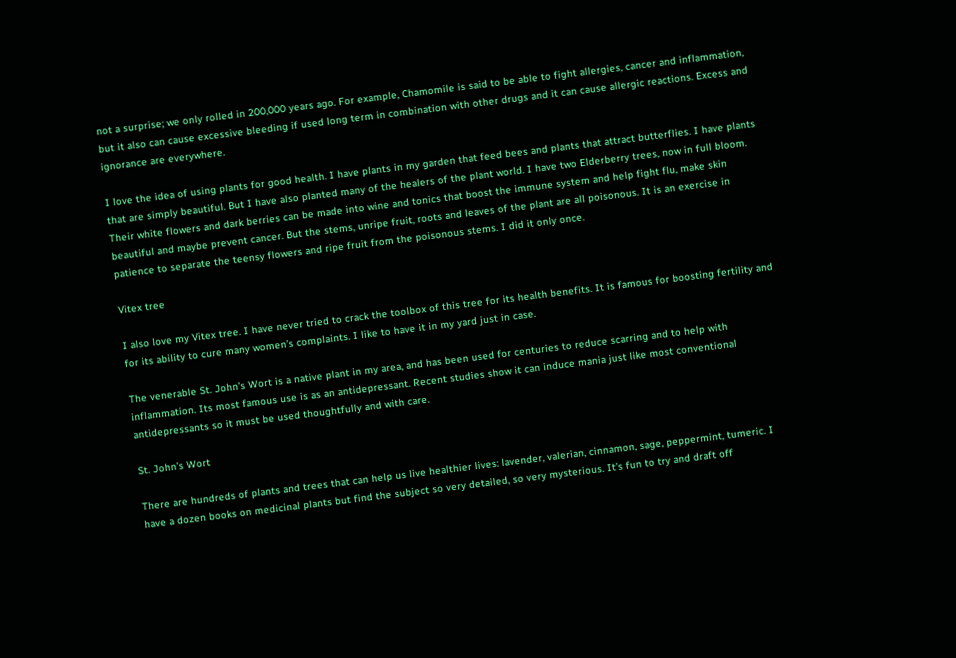not a surprise; we only rolled in 200,000 years ago. For example, Chamomile is said to be able to fight allergies, cancer and inflammation, but it also can cause excessive bleeding if used long term in combination with other drugs and it can cause allergic reactions. Excess and ignorance are everywhere.

I love the idea of using plants for good health. I have plants in my garden that feed bees and plants that attract butterflies. I have plants that are simply beautiful. But I have also planted many of the healers of the plant world. I have two Elderberry trees, now in full bloom. Their white flowers and dark berries can be made into wine and tonics that boost the immune system and help fight flu, make skin beautiful and maybe prevent cancer. But the stems, unripe fruit, roots and leaves of the plant are all poisonous. It is an exercise in patience to separate the teensy flowers and ripe fruit from the poisonous stems. I did it only once.

Vitex tree

I also love my Vitex tree. I have never tried to crack the toolbox of this tree for its health benefits. It is famous for boosting fertility and for its ability to cure many women’s complaints. I like to have it in my yard just in case.

The venerable St. John’s Wort is a native plant in my area, and has been used for centuries to reduce scarring and to help with inflammation. Its most famous use is as an antidepressant. Recent studies show it can induce mania just like most conventional antidepressants so it must be used thoughtfully and with care.

St. John’s Wort

There are hundreds of plants and trees that can help us live healthier lives: lavender, valerian, cinnamon, sage, peppermint, tumeric. I have a dozen books on medicinal plants but find the subject so very detailed, so very mysterious. It’s fun to try and draft off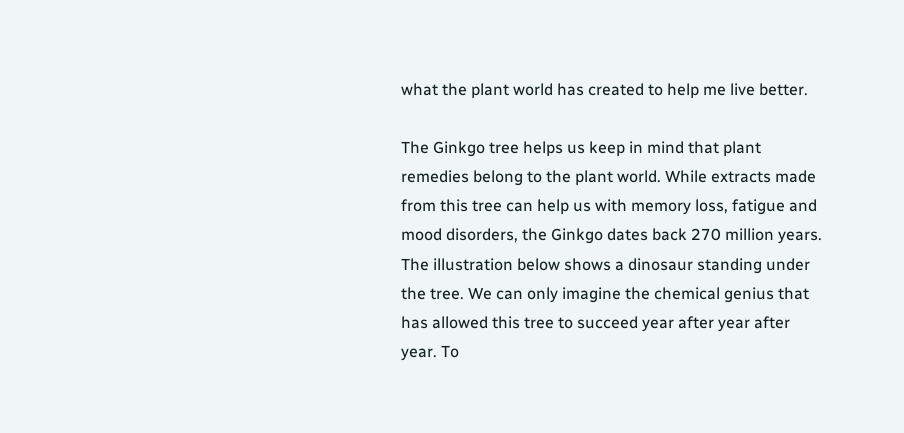what the plant world has created to help me live better.

The Ginkgo tree helps us keep in mind that plant remedies belong to the plant world. While extracts made from this tree can help us with memory loss, fatigue and mood disorders, the Ginkgo dates back 270 million years. The illustration below shows a dinosaur standing under the tree. We can only imagine the chemical genius that has allowed this tree to succeed year after year after year. To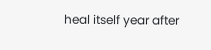heal itself year after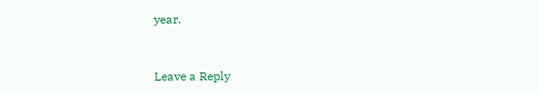year.


Leave a Reply